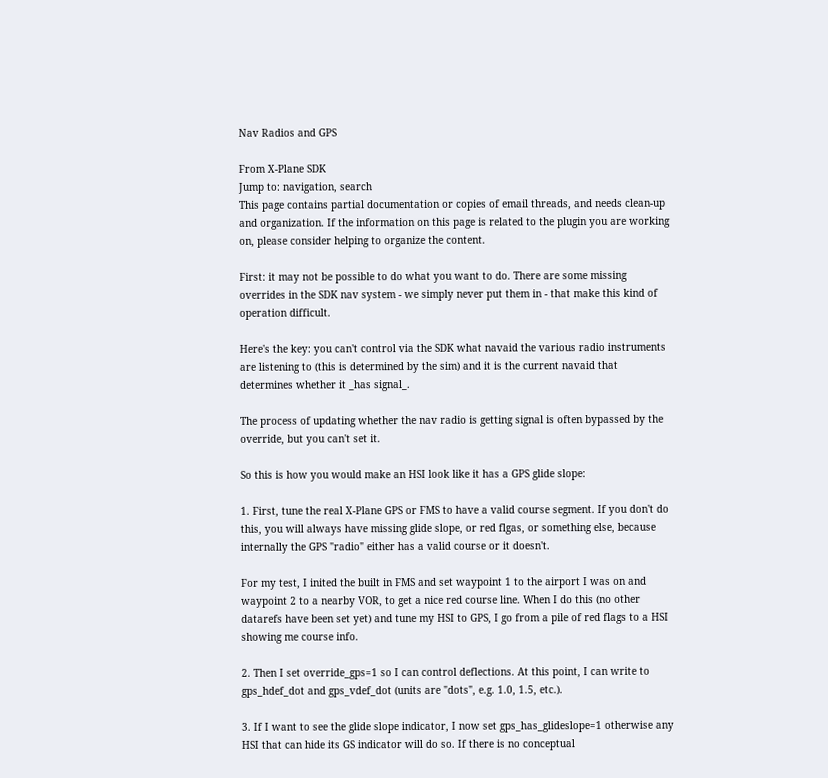Nav Radios and GPS

From X-Plane SDK
Jump to: navigation, search
This page contains partial documentation or copies of email threads, and needs clean-up and organization. If the information on this page is related to the plugin you are working on, please consider helping to organize the content.

First: it may not be possible to do what you want to do. There are some missing overrides in the SDK nav system - we simply never put them in - that make this kind of operation difficult.

Here's the key: you can't control via the SDK what navaid the various radio instruments are listening to (this is determined by the sim) and it is the current navaid that determines whether it _has signal_.

The process of updating whether the nav radio is getting signal is often bypassed by the override, but you can't set it.

So this is how you would make an HSI look like it has a GPS glide slope:

1. First, tune the real X-Plane GPS or FMS to have a valid course segment. If you don't do this, you will always have missing glide slope, or red flgas, or something else, because internally the GPS "radio" either has a valid course or it doesn't.

For my test, I inited the built in FMS and set waypoint 1 to the airport I was on and waypoint 2 to a nearby VOR, to get a nice red course line. When I do this (no other datarefs have been set yet) and tune my HSI to GPS, I go from a pile of red flags to a HSI showing me course info.

2. Then I set override_gps=1 so I can control deflections. At this point, I can write to gps_hdef_dot and gps_vdef_dot (units are "dots", e.g. 1.0, 1.5, etc.).

3. If I want to see the glide slope indicator, I now set gps_has_glideslope=1 otherwise any HSI that can hide its GS indicator will do so. If there is no conceptual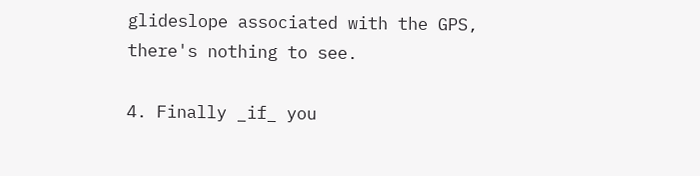glideslope associated with the GPS, there's nothing to see.

4. Finally _if_ you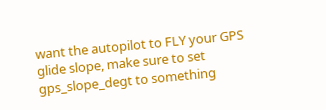want the autopilot to FLY your GPS glide slope, make sure to set gps_slope_degt to something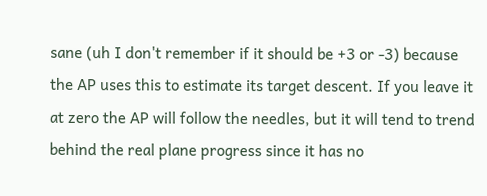sane (uh I don't remember if it should be +3 or -3) because the AP uses this to estimate its target descent. If you leave it at zero the AP will follow the needles, but it will tend to trend behind the real plane progress since it has no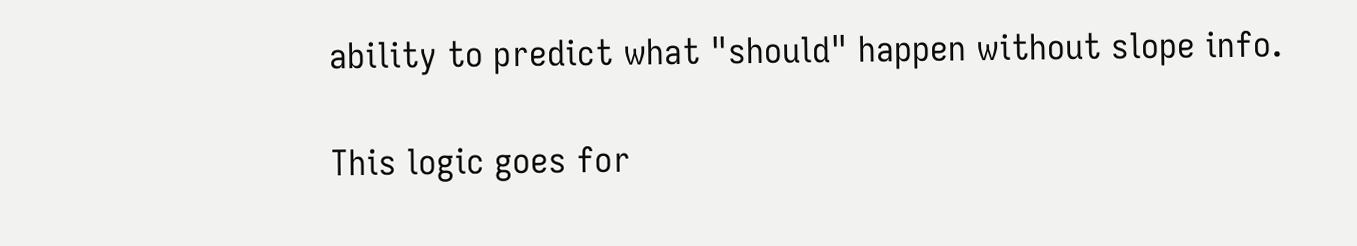ability to predict what "should" happen without slope info.

This logic goes for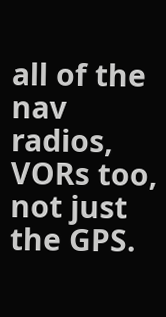all of the nav radios, VORs too, not just the GPS.